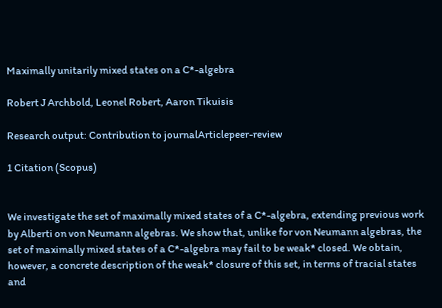Maximally unitarily mixed states on a C*-algebra

Robert J Archbold, Leonel Robert, Aaron Tikuisis

Research output: Contribution to journalArticlepeer-review

1 Citation (Scopus)


We investigate the set of maximally mixed states of a C*-algebra, extending previous work by Alberti on von Neumann algebras. We show that, unlike for von Neumann algebras, the set of maximally mixed states of a C*-algebra may fail to be weak* closed. We obtain, however, a concrete description of the weak* closure of this set, in terms of tracial states and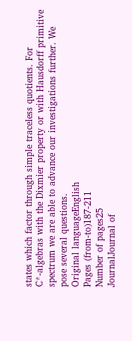states which factor through simple traceless quotients. For C*-algebras with the Dixmier property or with Hausdorff primitive spectrum we are able to advance our investigations further. We pose several questions.
Original languageEnglish
Pages (from-to)187-211
Number of pages25
JournalJournal of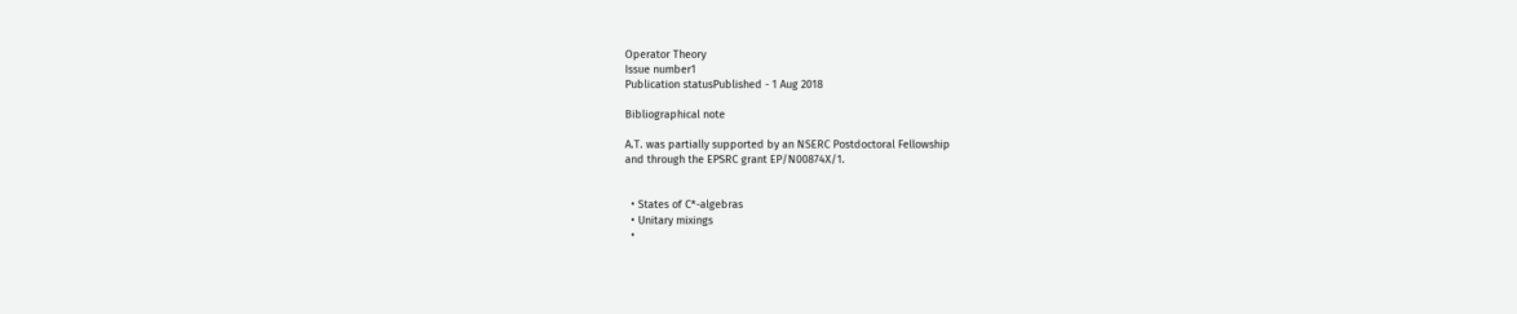Operator Theory
Issue number1
Publication statusPublished - 1 Aug 2018

Bibliographical note

A.T. was partially supported by an NSERC Postdoctoral Fellowship
and through the EPSRC grant EP/N00874X/1.


  • States of C*-algebras
  • Unitary mixings
  •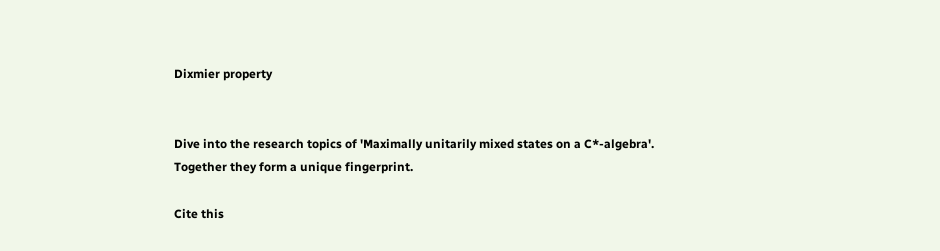Dixmier property


Dive into the research topics of 'Maximally unitarily mixed states on a C*-algebra'. Together they form a unique fingerprint.

Cite this